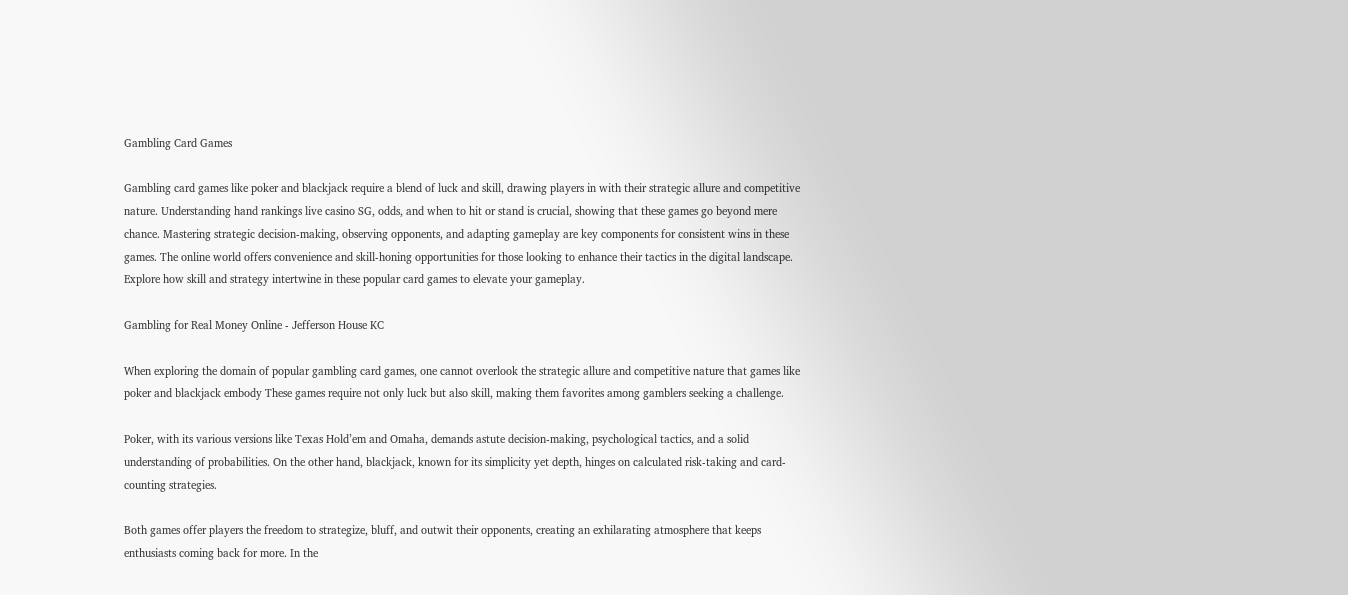Gambling Card Games

Gambling card games like poker and blackjack require a blend of luck and skill, drawing players in with their strategic allure and competitive nature. Understanding hand rankings live casino SG, odds, and when to hit or stand is crucial, showing that these games go beyond mere chance. Mastering strategic decision-making, observing opponents, and adapting gameplay are key components for consistent wins in these games. The online world offers convenience and skill-honing opportunities for those looking to enhance their tactics in the digital landscape. Explore how skill and strategy intertwine in these popular card games to elevate your gameplay.

Gambling for Real Money Online - Jefferson House KC

When exploring the domain of popular gambling card games, one cannot overlook the strategic allure and competitive nature that games like poker and blackjack embody These games require not only luck but also skill, making them favorites among gamblers seeking a challenge.

Poker, with its various versions like Texas Hold’em and Omaha, demands astute decision-making, psychological tactics, and a solid understanding of probabilities. On the other hand, blackjack, known for its simplicity yet depth, hinges on calculated risk-taking and card-counting strategies.

Both games offer players the freedom to strategize, bluff, and outwit their opponents, creating an exhilarating atmosphere that keeps enthusiasts coming back for more. In the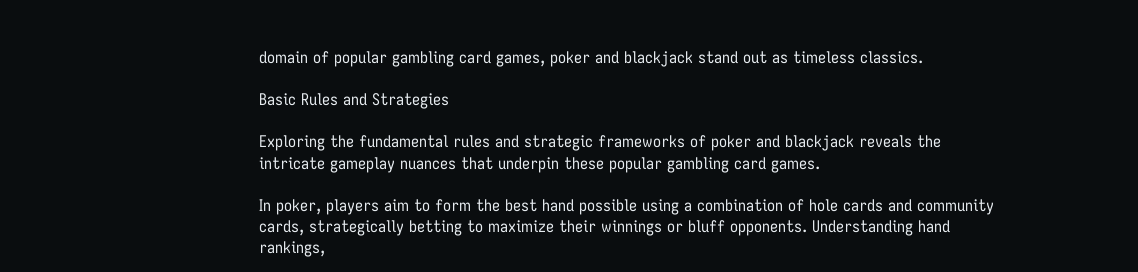domain of popular gambling card games, poker and blackjack stand out as timeless classics.

Basic Rules and Strategies

Exploring the fundamental rules and strategic frameworks of poker and blackjack reveals the intricate gameplay nuances that underpin these popular gambling card games.

In poker, players aim to form the best hand possible using a combination of hole cards and community cards, strategically betting to maximize their winnings or bluff opponents. Understanding hand rankings,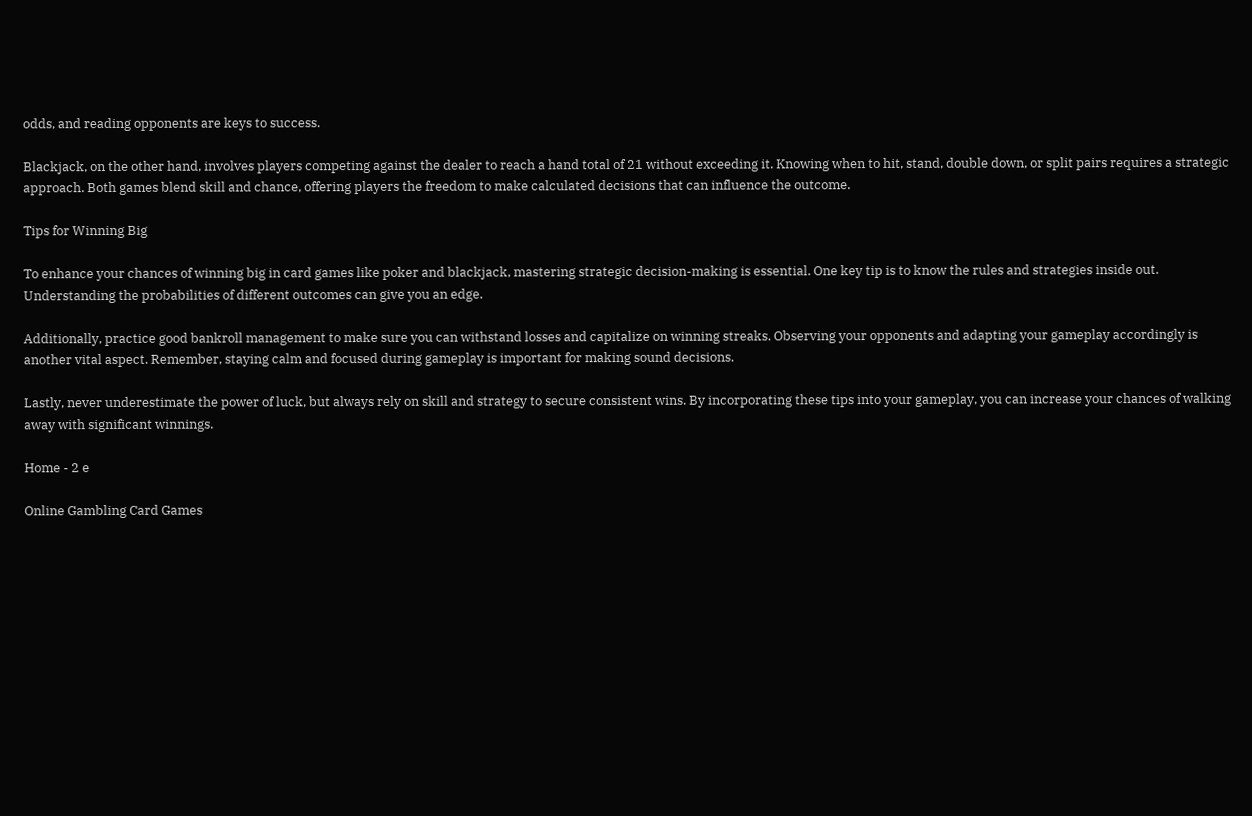odds, and reading opponents are keys to success.

Blackjack, on the other hand, involves players competing against the dealer to reach a hand total of 21 without exceeding it. Knowing when to hit, stand, double down, or split pairs requires a strategic approach. Both games blend skill and chance, offering players the freedom to make calculated decisions that can influence the outcome.

Tips for Winning Big

To enhance your chances of winning big in card games like poker and blackjack, mastering strategic decision-making is essential. One key tip is to know the rules and strategies inside out. Understanding the probabilities of different outcomes can give you an edge.

Additionally, practice good bankroll management to make sure you can withstand losses and capitalize on winning streaks. Observing your opponents and adapting your gameplay accordingly is another vital aspect. Remember, staying calm and focused during gameplay is important for making sound decisions.

Lastly, never underestimate the power of luck, but always rely on skill and strategy to secure consistent wins. By incorporating these tips into your gameplay, you can increase your chances of walking away with significant winnings.

Home - 2 e

Online Gambling Card Games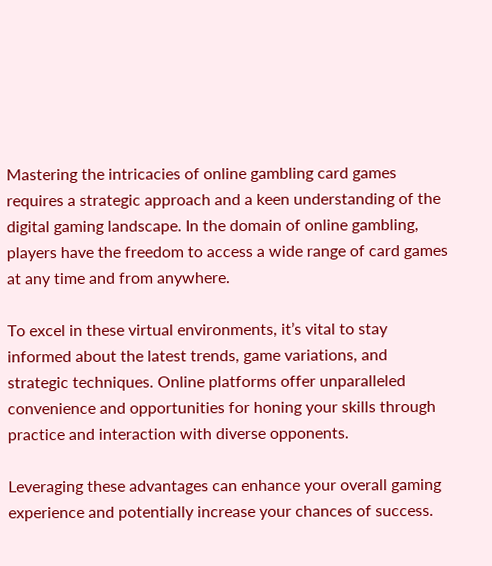Mastering the intricacies of online gambling card games requires a strategic approach and a keen understanding of the digital gaming landscape. In the domain of online gambling, players have the freedom to access a wide range of card games at any time and from anywhere.

To excel in these virtual environments, it’s vital to stay informed about the latest trends, game variations, and strategic techniques. Online platforms offer unparalleled convenience and opportunities for honing your skills through practice and interaction with diverse opponents.

Leveraging these advantages can enhance your overall gaming experience and potentially increase your chances of success.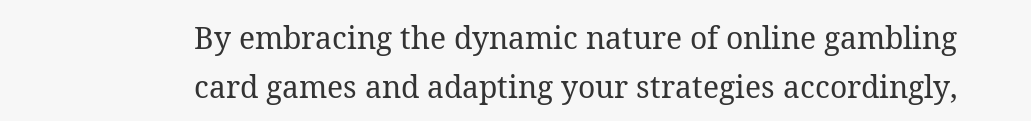By embracing the dynamic nature of online gambling card games and adapting your strategies accordingly,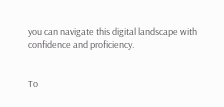you can navigate this digital landscape with confidence and proficiency.


To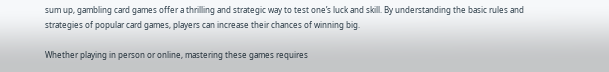sum up, gambling card games offer a thrilling and strategic way to test one’s luck and skill. By understanding the basic rules and strategies of popular card games, players can increase their chances of winning big.

Whether playing in person or online, mastering these games requires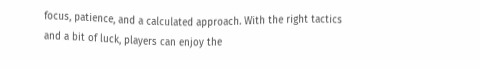focus, patience, and a calculated approach. With the right tactics and a bit of luck, players can enjoy the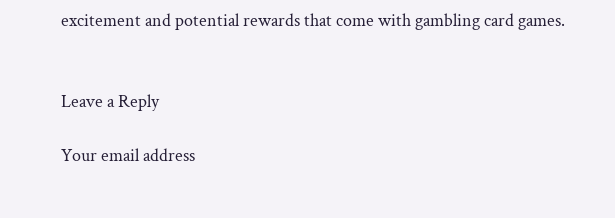excitement and potential rewards that come with gambling card games.


Leave a Reply

Your email address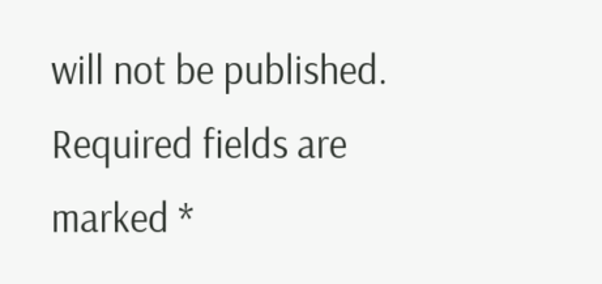will not be published. Required fields are marked *